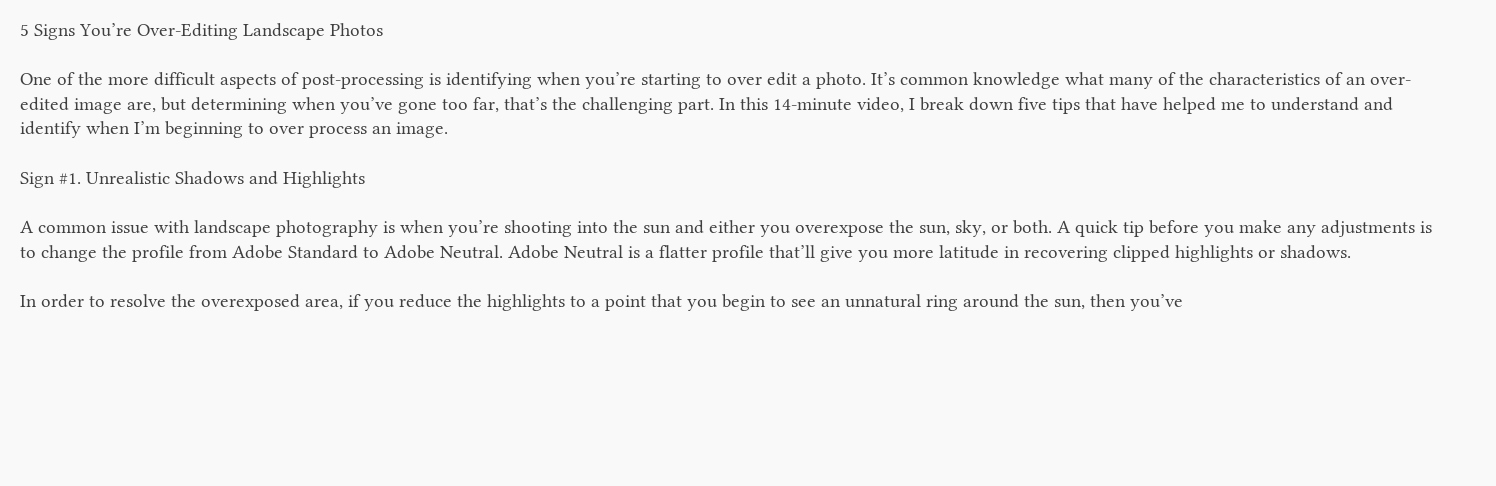5 Signs You’re Over-Editing Landscape Photos

One of the more difficult aspects of post-processing is identifying when you’re starting to over edit a photo. It’s common knowledge what many of the characteristics of an over-edited image are, but determining when you’ve gone too far, that’s the challenging part. In this 14-minute video, I break down five tips that have helped me to understand and identify when I’m beginning to over process an image.

Sign #1. Unrealistic Shadows and Highlights

A common issue with landscape photography is when you’re shooting into the sun and either you overexpose the sun, sky, or both. A quick tip before you make any adjustments is to change the profile from Adobe Standard to Adobe Neutral. Adobe Neutral is a flatter profile that’ll give you more latitude in recovering clipped highlights or shadows.

In order to resolve the overexposed area, if you reduce the highlights to a point that you begin to see an unnatural ring around the sun, then you’ve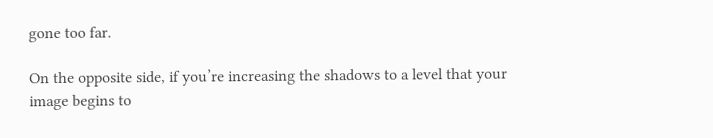gone too far.

On the opposite side, if you’re increasing the shadows to a level that your image begins to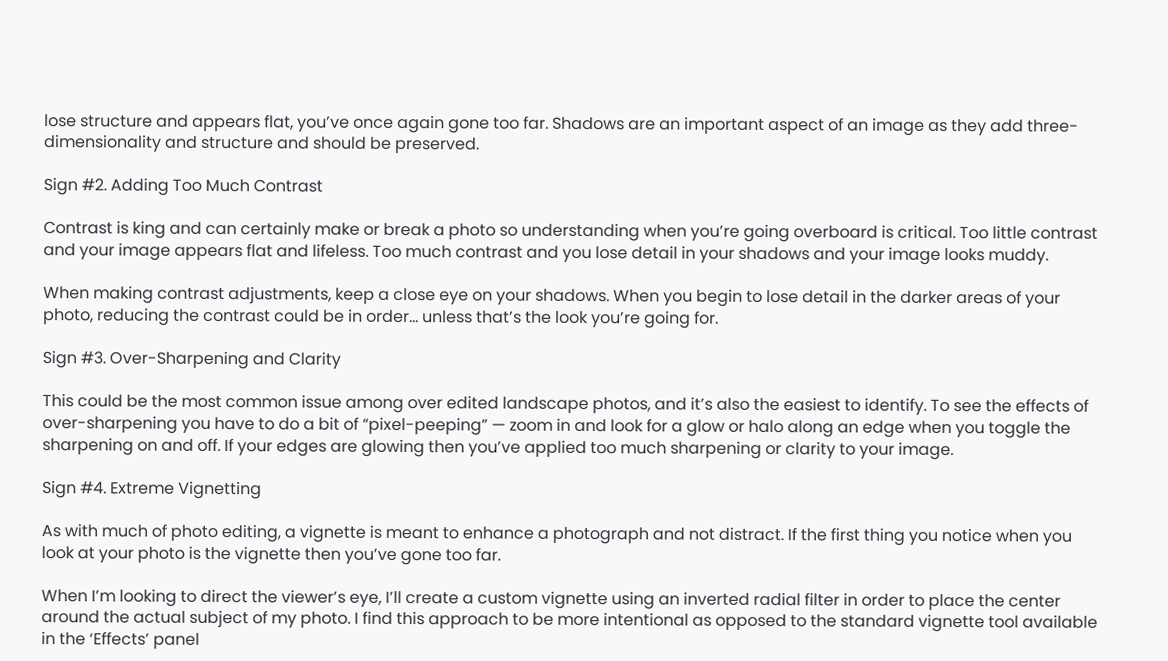lose structure and appears flat, you’ve once again gone too far. Shadows are an important aspect of an image as they add three-dimensionality and structure and should be preserved.

Sign #2. Adding Too Much Contrast

Contrast is king and can certainly make or break a photo so understanding when you’re going overboard is critical. Too little contrast and your image appears flat and lifeless. Too much contrast and you lose detail in your shadows and your image looks muddy.

When making contrast adjustments, keep a close eye on your shadows. When you begin to lose detail in the darker areas of your photo, reducing the contrast could be in order… unless that’s the look you’re going for.

Sign #3. Over-Sharpening and Clarity

This could be the most common issue among over edited landscape photos, and it’s also the easiest to identify. To see the effects of over-sharpening you have to do a bit of “pixel-peeping” — zoom in and look for a glow or halo along an edge when you toggle the sharpening on and off. If your edges are glowing then you’ve applied too much sharpening or clarity to your image.

Sign #4. Extreme Vignetting

As with much of photo editing, a vignette is meant to enhance a photograph and not distract. If the first thing you notice when you look at your photo is the vignette then you’ve gone too far.

When I’m looking to direct the viewer’s eye, I’ll create a custom vignette using an inverted radial filter in order to place the center around the actual subject of my photo. I find this approach to be more intentional as opposed to the standard vignette tool available in the ‘Effects’ panel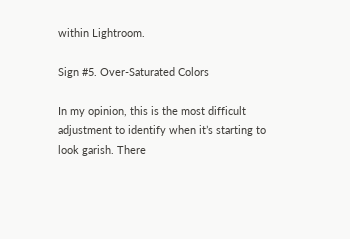within Lightroom.

Sign #5. Over-Saturated Colors

In my opinion, this is the most difficult adjustment to identify when it’s starting to look garish. There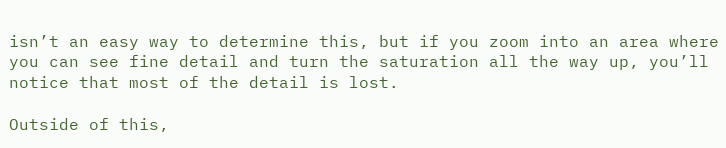isn’t an easy way to determine this, but if you zoom into an area where you can see fine detail and turn the saturation all the way up, you’ll notice that most of the detail is lost.

Outside of this,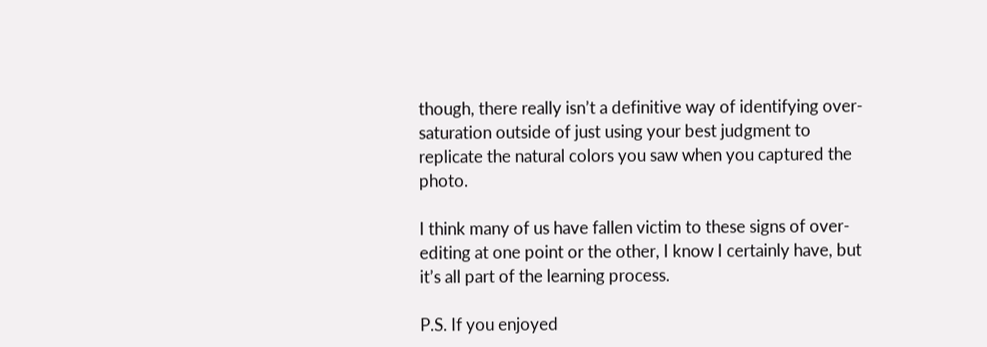though, there really isn’t a definitive way of identifying over-saturation outside of just using your best judgment to replicate the natural colors you saw when you captured the photo.

I think many of us have fallen victim to these signs of over-editing at one point or the other, I know I certainly have, but it’s all part of the learning process.

P.S. If you enjoyed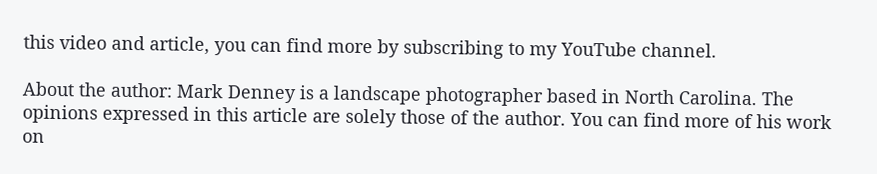this video and article, you can find more by subscribing to my YouTube channel.

About the author: Mark Denney is a landscape photographer based in North Carolina. The opinions expressed in this article are solely those of the author. You can find more of his work on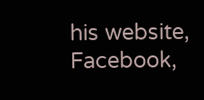his website, Facebook,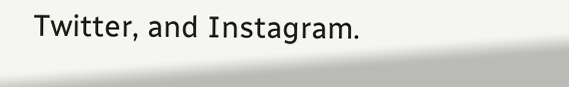Twitter, and Instagram.